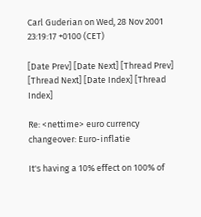Carl Guderian on Wed, 28 Nov 2001 23:19:17 +0100 (CET)

[Date Prev] [Date Next] [Thread Prev] [Thread Next] [Date Index] [Thread Index]

Re: <nettime> euro currency changeover: Euro-inflatie

It's having a 10% effect on 100% of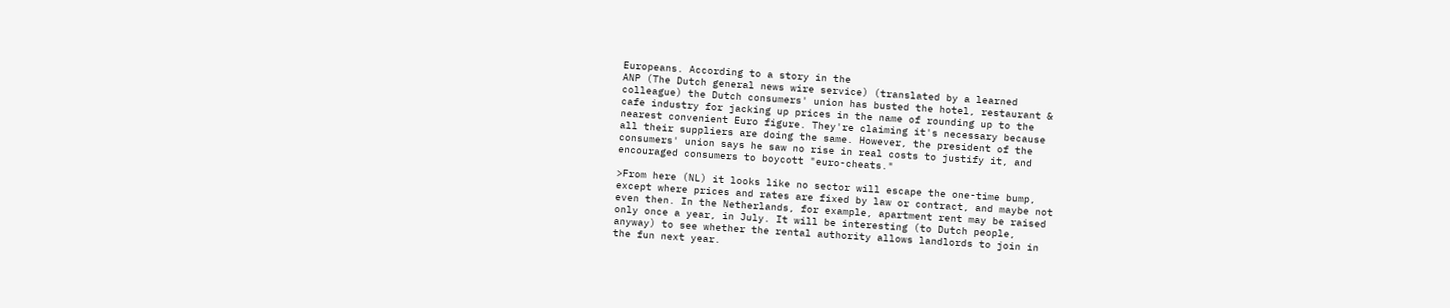Europeans. According to a story in the
ANP (The Dutch general news wire service) (translated by a learned
colleague) the Dutch consumers' union has busted the hotel, restaurant &
cafe industry for jacking up prices in the name of rounding up to the
nearest convenient Euro figure. They're claiming it's necessary because
all their suppliers are doing the same. However, the president of the
consumers' union says he saw no rise in real costs to justify it, and
encouraged consumers to boycott "euro-cheats."

>From here (NL) it looks like no sector will escape the one-time bump,
except where prices and rates are fixed by law or contract, and maybe not
even then. In the Netherlands, for example, apartment rent may be raised
only once a year, in July. It will be interesting (to Dutch people,
anyway) to see whether the rental authority allows landlords to join in
the fun next year.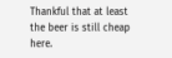Thankful that at least the beer is still cheap here.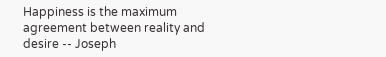Happiness is the maximum agreement between reality and desire -- Joseph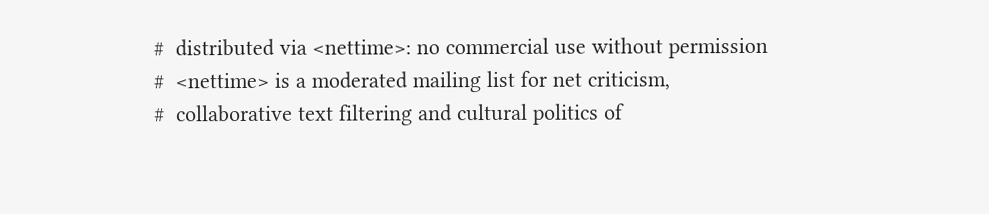#  distributed via <nettime>: no commercial use without permission
#  <nettime> is a moderated mailing list for net criticism,
#  collaborative text filtering and cultural politics of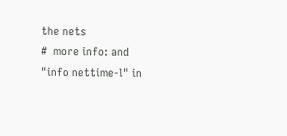the nets
#  more info: and "info nettime-l" in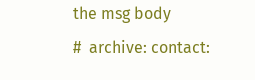the msg body
#  archive: contact: